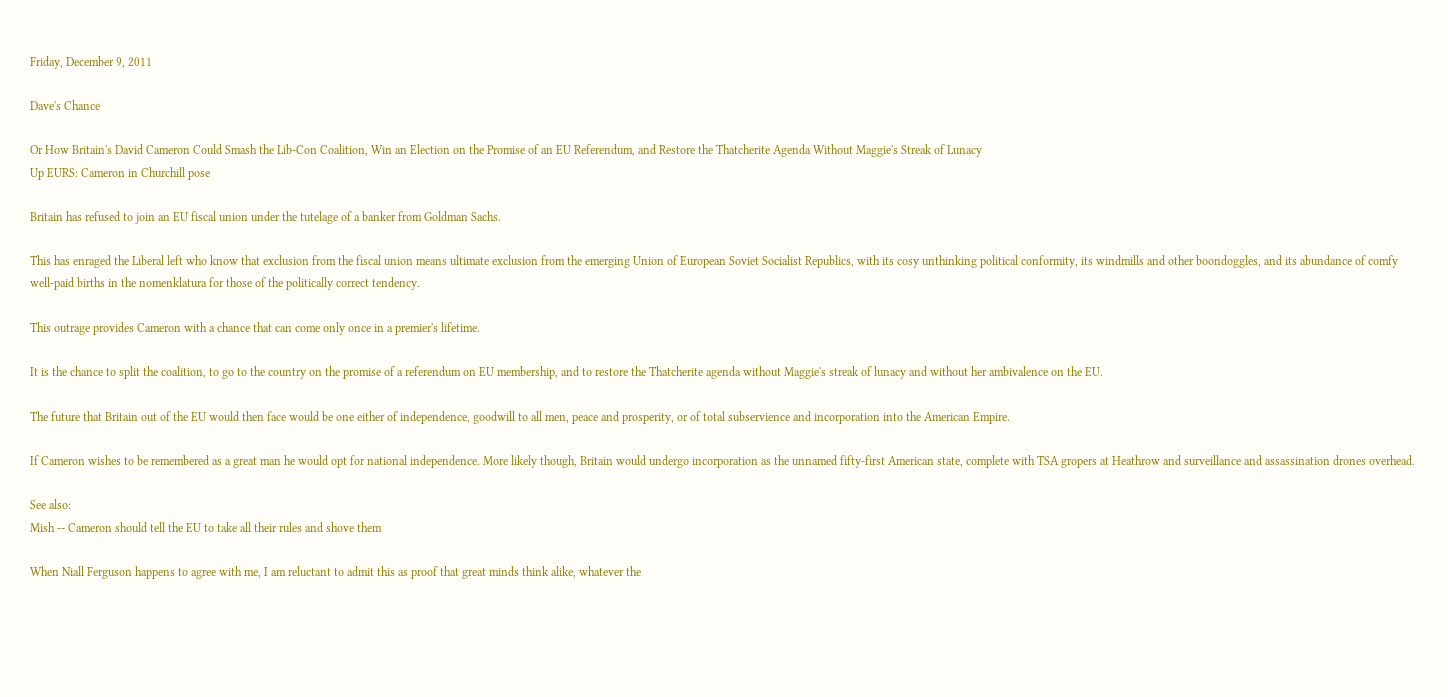Friday, December 9, 2011

Dave's Chance

Or How Britain's David Cameron Could Smash the Lib-Con Coalition, Win an Election on the Promise of an EU Referendum, and Restore the Thatcherite Agenda Without Maggie's Streak of Lunacy
Up EURS: Cameron in Churchill pose

Britain has refused to join an EU fiscal union under the tutelage of a banker from Goldman Sachs.

This has enraged the Liberal left who know that exclusion from the fiscal union means ultimate exclusion from the emerging Union of European Soviet Socialist Republics, with its cosy unthinking political conformity, its windmills and other boondoggles, and its abundance of comfy well-paid births in the nomenklatura for those of the politically correct tendency.

This outrage provides Cameron with a chance that can come only once in a premier's lifetime.

It is the chance to split the coalition, to go to the country on the promise of a referendum on EU membership, and to restore the Thatcherite agenda without Maggie's streak of lunacy and without her ambivalence on the EU.

The future that Britain out of the EU would then face would be one either of independence, goodwill to all men, peace and prosperity, or of total subservience and incorporation into the American Empire.

If Cameron wishes to be remembered as a great man he would opt for national independence. More likely though, Britain would undergo incorporation as the unnamed fifty-first American state, complete with TSA gropers at Heathrow and surveillance and assassination drones overhead.

See also:
Mish -- Cameron should tell the EU to take all their rules and shove them

When Niall Ferguson happens to agree with me, I am reluctant to admit this as proof that great minds think alike, whatever the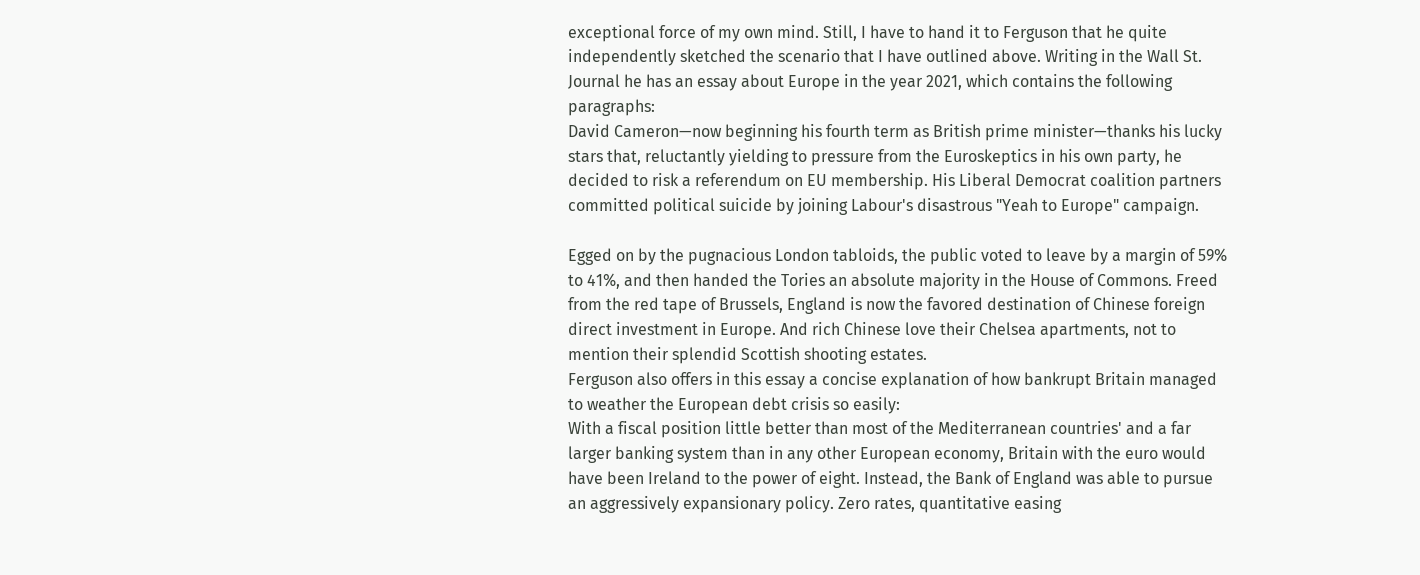exceptional force of my own mind. Still, I have to hand it to Ferguson that he quite independently sketched the scenario that I have outlined above. Writing in the Wall St. Journal he has an essay about Europe in the year 2021, which contains the following paragraphs:
David Cameron—now beginning his fourth term as British prime minister—thanks his lucky stars that, reluctantly yielding to pressure from the Euroskeptics in his own party, he decided to risk a referendum on EU membership. His Liberal Democrat coalition partners committed political suicide by joining Labour's disastrous "Yeah to Europe" campaign.

Egged on by the pugnacious London tabloids, the public voted to leave by a margin of 59% to 41%, and then handed the Tories an absolute majority in the House of Commons. Freed from the red tape of Brussels, England is now the favored destination of Chinese foreign direct investment in Europe. And rich Chinese love their Chelsea apartments, not to mention their splendid Scottish shooting estates.
Ferguson also offers in this essay a concise explanation of how bankrupt Britain managed to weather the European debt crisis so easily:
With a fiscal position little better than most of the Mediterranean countries' and a far larger banking system than in any other European economy, Britain with the euro would have been Ireland to the power of eight. Instead, the Bank of England was able to pursue an aggressively expansionary policy. Zero rates, quantitative easing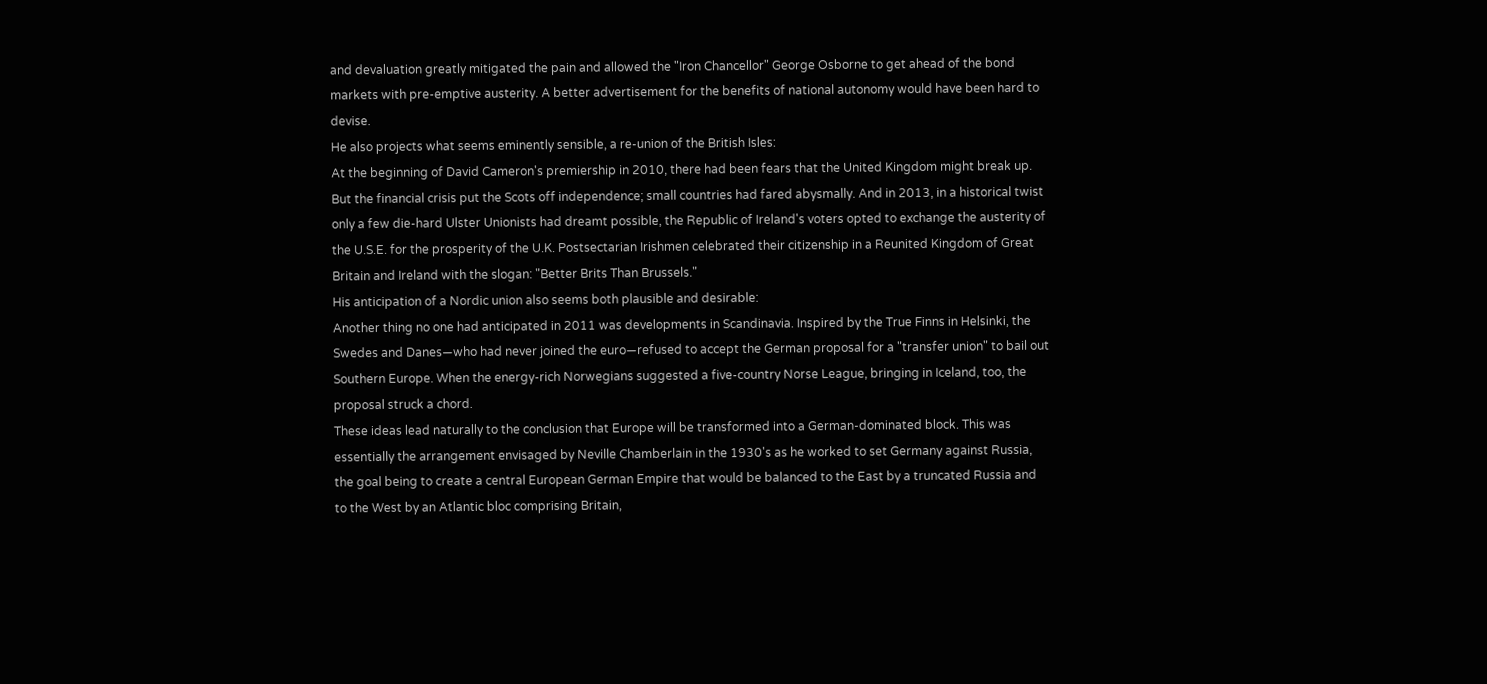and devaluation greatly mitigated the pain and allowed the "Iron Chancellor" George Osborne to get ahead of the bond markets with pre-emptive austerity. A better advertisement for the benefits of national autonomy would have been hard to devise.
He also projects what seems eminently sensible, a re-union of the British Isles:
At the beginning of David Cameron's premiership in 2010, there had been fears that the United Kingdom might break up. But the financial crisis put the Scots off independence; small countries had fared abysmally. And in 2013, in a historical twist only a few die-hard Ulster Unionists had dreamt possible, the Republic of Ireland's voters opted to exchange the austerity of the U.S.E. for the prosperity of the U.K. Postsectarian Irishmen celebrated their citizenship in a Reunited Kingdom of Great Britain and Ireland with the slogan: "Better Brits Than Brussels."
His anticipation of a Nordic union also seems both plausible and desirable:
Another thing no one had anticipated in 2011 was developments in Scandinavia. Inspired by the True Finns in Helsinki, the Swedes and Danes—who had never joined the euro—refused to accept the German proposal for a "transfer union" to bail out Southern Europe. When the energy-rich Norwegians suggested a five-country Norse League, bringing in Iceland, too, the proposal struck a chord.
These ideas lead naturally to the conclusion that Europe will be transformed into a German-dominated block. This was essentially the arrangement envisaged by Neville Chamberlain in the 1930's as he worked to set Germany against Russia, the goal being to create a central European German Empire that would be balanced to the East by a truncated Russia and to the West by an Atlantic bloc comprising Britain,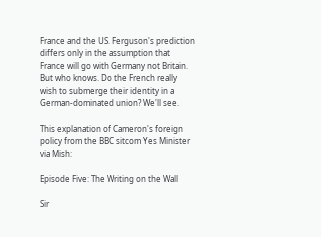France and the US. Ferguson's prediction differs only in the assumption that France will go with Germany not Britain. But who knows. Do the French really wish to submerge their identity in a German-dominated union? We'll see.

This explanation of Cameron's foreign policy from the BBC sitcom Yes Minister via Mish:

Episode Five: The Writing on the Wall

Sir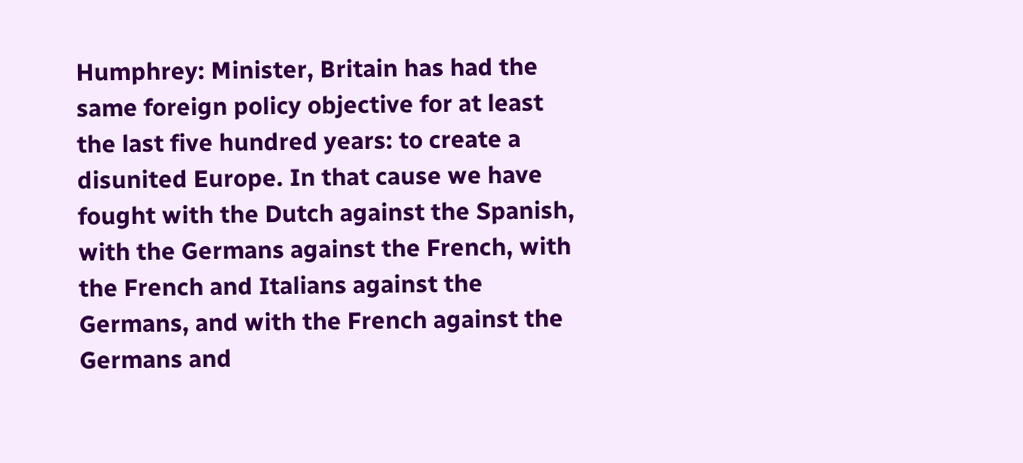Humphrey: Minister, Britain has had the same foreign policy objective for at least the last five hundred years: to create a disunited Europe. In that cause we have fought with the Dutch against the Spanish, with the Germans against the French, with the French and Italians against the Germans, and with the French against the Germans and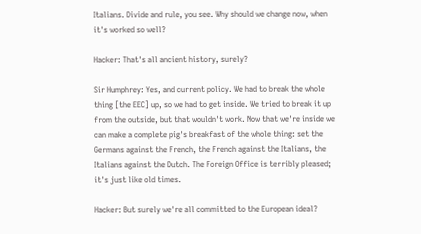Italians. Divide and rule, you see. Why should we change now, when it's worked so well?

Hacker: That's all ancient history, surely?

Sir Humphrey: Yes, and current policy. We had to break the whole thing [the EEC] up, so we had to get inside. We tried to break it up from the outside, but that wouldn't work. Now that we're inside we can make a complete pig's breakfast of the whole thing: set the Germans against the French, the French against the Italians, the Italians against the Dutch. The Foreign Office is terribly pleased; it's just like old times.

Hacker: But surely we're all committed to the European ideal?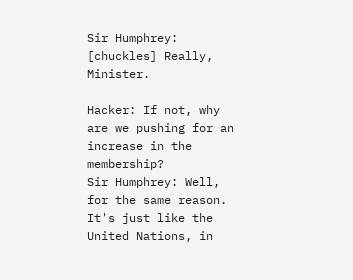Sir Humphrey: [chuckles] Really, Minister.

Hacker: If not, why are we pushing for an increase in the membership?
Sir Humphrey: Well, for the same reason. It's just like the United Nations, in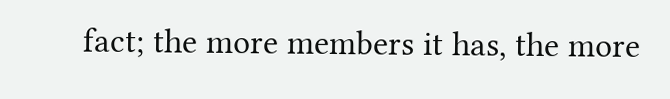fact; the more members it has, the more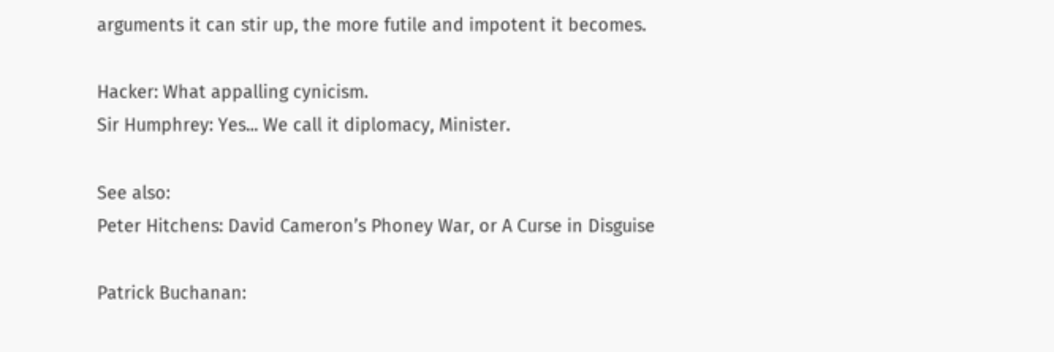arguments it can stir up, the more futile and impotent it becomes.

Hacker: What appalling cynicism.
Sir Humphrey: Yes... We call it diplomacy, Minister.

See also:
Peter Hitchens: David Cameron’s Phoney War, or A Curse in Disguise

Patrick Buchanan: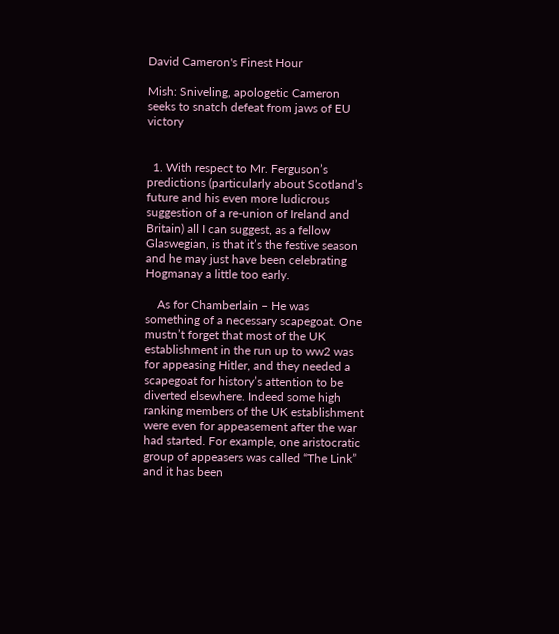David Cameron's Finest Hour

Mish: Sniveling, apologetic Cameron seeks to snatch defeat from jaws of EU victory


  1. With respect to Mr. Ferguson’s predictions (particularly about Scotland’s future and his even more ludicrous suggestion of a re-union of Ireland and Britain) all I can suggest, as a fellow Glaswegian, is that it’s the festive season and he may just have been celebrating Hogmanay a little too early.

    As for Chamberlain – He was something of a necessary scapegoat. One mustn’t forget that most of the UK establishment in the run up to ww2 was for appeasing Hitler, and they needed a scapegoat for history’s attention to be diverted elsewhere. Indeed some high ranking members of the UK establishment were even for appeasement after the war had started. For example, one aristocratic group of appeasers was called “The Link” and it has been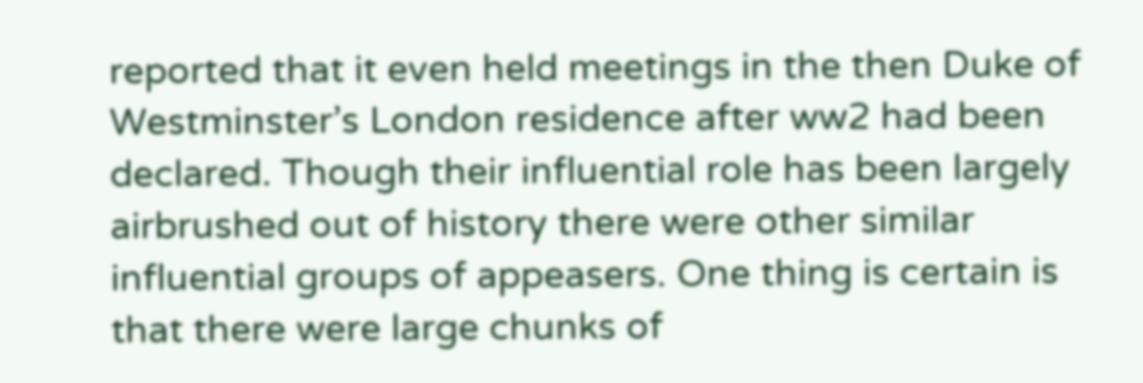reported that it even held meetings in the then Duke of Westminster’s London residence after ww2 had been declared. Though their influential role has been largely airbrushed out of history there were other similar influential groups of appeasers. One thing is certain is that there were large chunks of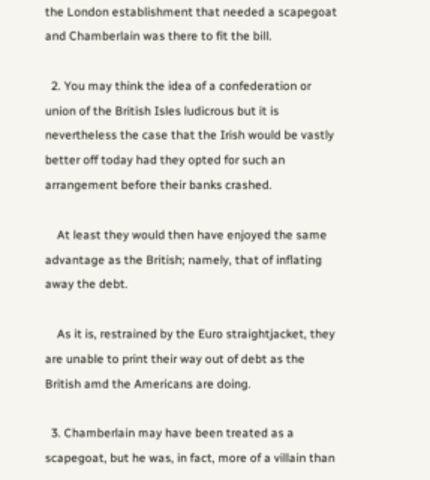the London establishment that needed a scapegoat and Chamberlain was there to fit the bill.

  2. You may think the idea of a confederation or union of the British Isles ludicrous but it is nevertheless the case that the Irish would be vastly better off today had they opted for such an arrangement before their banks crashed.

    At least they would then have enjoyed the same advantage as the British; namely, that of inflating away the debt.

    As it is, restrained by the Euro straightjacket, they are unable to print their way out of debt as the British amd the Americans are doing.

  3. Chamberlain may have been treated as a scapegoat, but he was, in fact, more of a villain than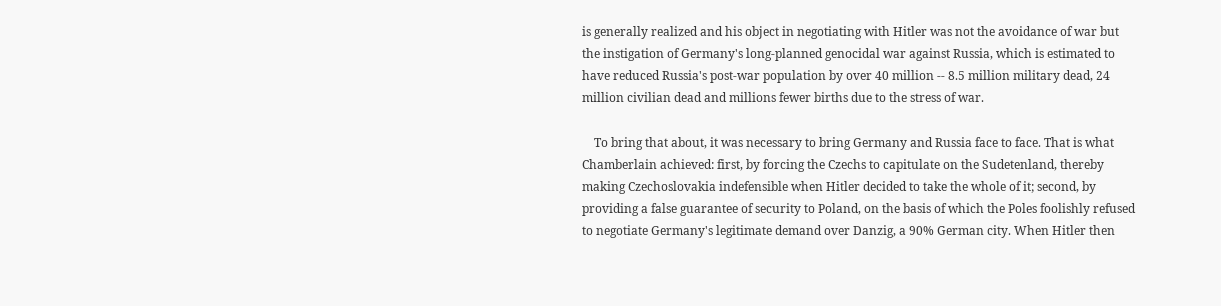is generally realized and his object in negotiating with Hitler was not the avoidance of war but the instigation of Germany's long-planned genocidal war against Russia, which is estimated to have reduced Russia's post-war population by over 40 million -- 8.5 million military dead, 24 million civilian dead and millions fewer births due to the stress of war.

    To bring that about, it was necessary to bring Germany and Russia face to face. That is what Chamberlain achieved: first, by forcing the Czechs to capitulate on the Sudetenland, thereby making Czechoslovakia indefensible when Hitler decided to take the whole of it; second, by providing a false guarantee of security to Poland, on the basis of which the Poles foolishly refused to negotiate Germany's legitimate demand over Danzig, a 90% German city. When Hitler then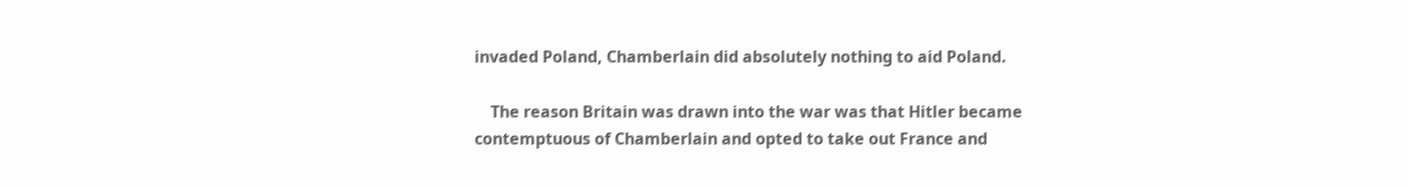invaded Poland, Chamberlain did absolutely nothing to aid Poland.

    The reason Britain was drawn into the war was that Hitler became contemptuous of Chamberlain and opted to take out France and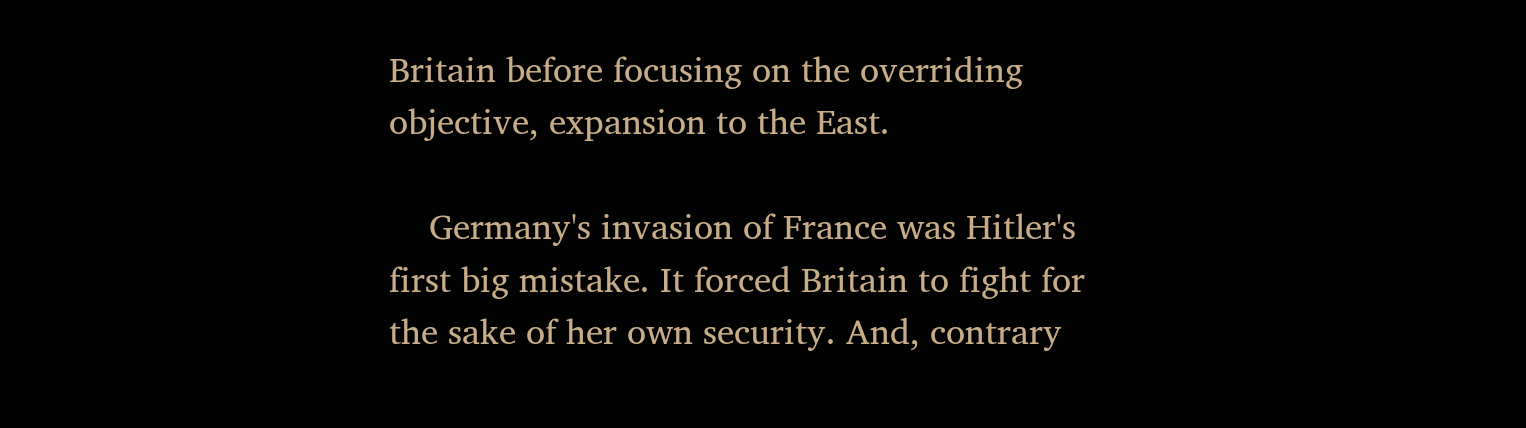Britain before focusing on the overriding objective, expansion to the East.

    Germany's invasion of France was Hitler's first big mistake. It forced Britain to fight for the sake of her own security. And, contrary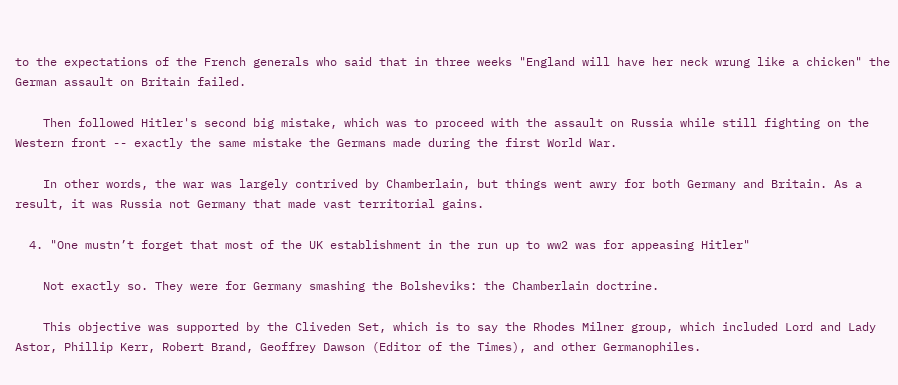to the expectations of the French generals who said that in three weeks "England will have her neck wrung like a chicken" the German assault on Britain failed.

    Then followed Hitler's second big mistake, which was to proceed with the assault on Russia while still fighting on the Western front -- exactly the same mistake the Germans made during the first World War.

    In other words, the war was largely contrived by Chamberlain, but things went awry for both Germany and Britain. As a result, it was Russia not Germany that made vast territorial gains.

  4. "One mustn’t forget that most of the UK establishment in the run up to ww2 was for appeasing Hitler"

    Not exactly so. They were for Germany smashing the Bolsheviks: the Chamberlain doctrine.

    This objective was supported by the Cliveden Set, which is to say the Rhodes Milner group, which included Lord and Lady Astor, Phillip Kerr, Robert Brand, Geoffrey Dawson (Editor of the Times), and other Germanophiles.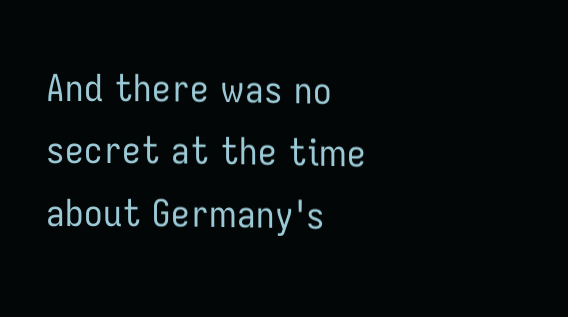And there was no secret at the time about Germany's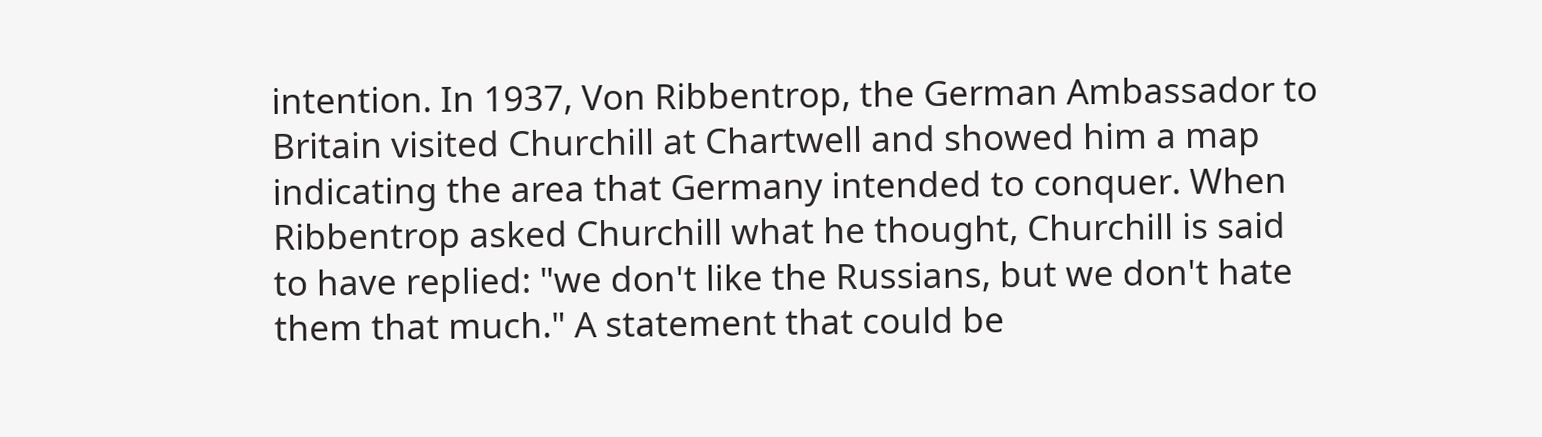intention. In 1937, Von Ribbentrop, the German Ambassador to Britain visited Churchill at Chartwell and showed him a map indicating the area that Germany intended to conquer. When Ribbentrop asked Churchill what he thought, Churchill is said to have replied: "we don't like the Russians, but we don't hate them that much." A statement that could be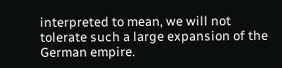interpreted to mean, we will not tolerate such a large expansion of the German empire.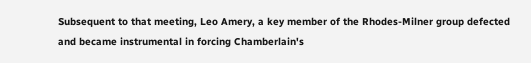Subsequent to that meeting, Leo Amery, a key member of the Rhodes-Milner group defected and became instrumental in forcing Chamberlain's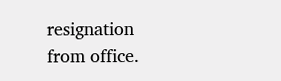resignation from office.